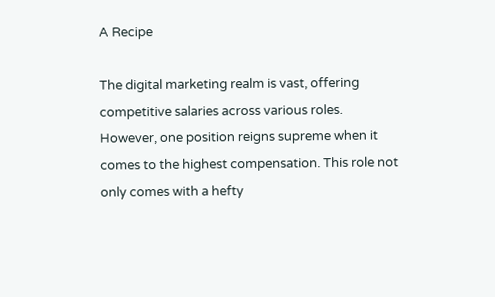A Recipe

The digital marketing realm is vast, offering competitive salaries across various roles. However, one position reigns supreme when it comes to the highest compensation. This role not only comes with a hefty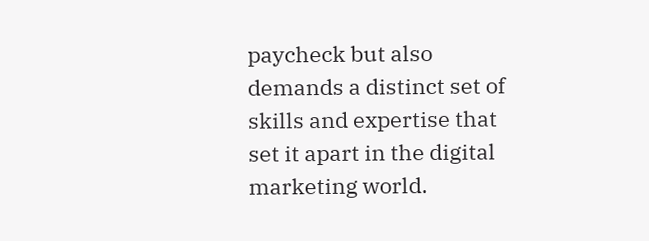paycheck but also demands a distinct set of skills and expertise that set it apart in the digital marketing world.